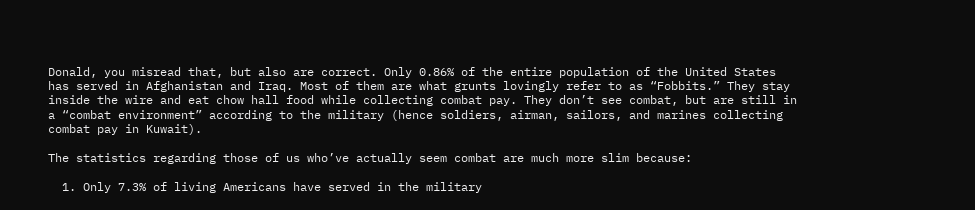Donald, you misread that, but also are correct. Only 0.86% of the entire population of the United States has served in Afghanistan and Iraq. Most of them are what grunts lovingly refer to as “Fobbits.” They stay inside the wire and eat chow hall food while collecting combat pay. They don’t see combat, but are still in a “combat environment” according to the military (hence soldiers, airman, sailors, and marines collecting combat pay in Kuwait).

The statistics regarding those of us who’ve actually seem combat are much more slim because:

  1. Only 7.3% of living Americans have served in the military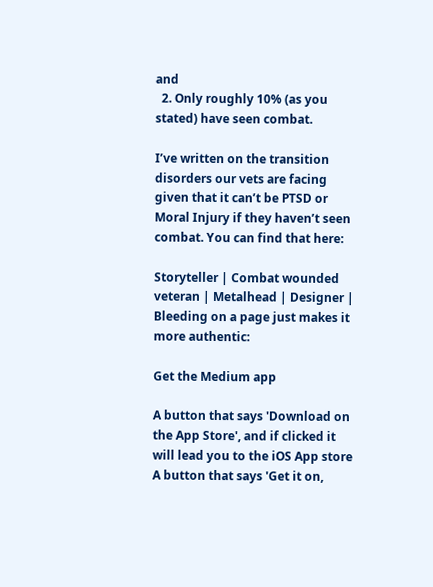and
  2. Only roughly 10% (as you stated) have seen combat.

I’ve written on the transition disorders our vets are facing given that it can’t be PTSD or Moral Injury if they haven’t seen combat. You can find that here:

Storyteller | Combat wounded veteran | Metalhead | Designer | Bleeding on a page just makes it more authentic:

Get the Medium app

A button that says 'Download on the App Store', and if clicked it will lead you to the iOS App store
A button that says 'Get it on,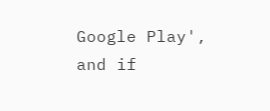Google Play', and if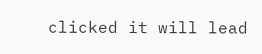clicked it will lead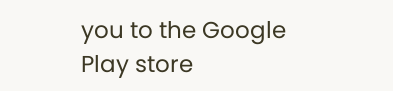you to the Google Play store